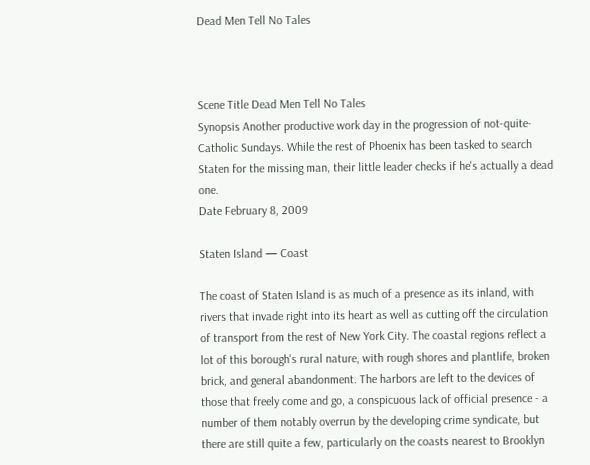Dead Men Tell No Tales



Scene Title Dead Men Tell No Tales
Synopsis Another productive work day in the progression of not-quite-Catholic Sundays. While the rest of Phoenix has been tasked to search Staten for the missing man, their little leader checks if he's actually a dead one.
Date February 8, 2009

Staten Island — Coast

The coast of Staten Island is as much of a presence as its inland, with rivers that invade right into its heart as well as cutting off the circulation of transport from the rest of New York City. The coastal regions reflect a lot of this borough's rural nature, with rough shores and plantlife, broken brick, and general abandonment. The harbors are left to the devices of those that freely come and go, a conspicuous lack of official presence - a number of them notably overrun by the developing crime syndicate, but there are still quite a few, particularly on the coasts nearest to Brooklyn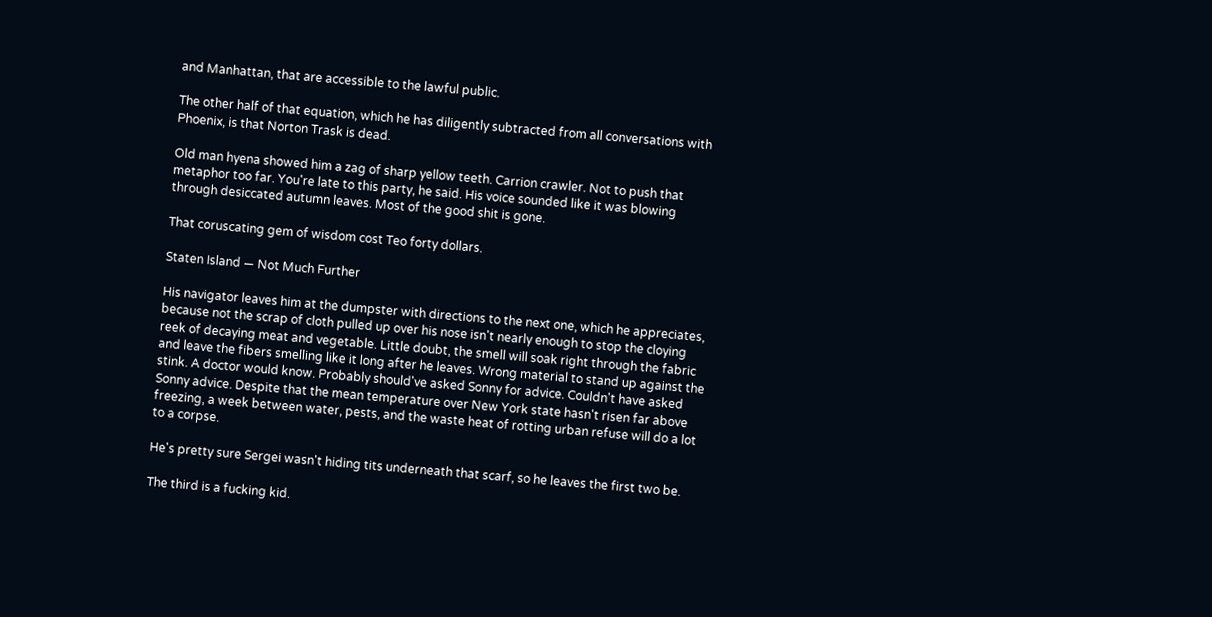and Manhattan, that are accessible to the lawful public.

The other half of that equation, which he has diligently subtracted from all conversations with Phoenix, is that Norton Trask is dead.

Old man hyena showed him a zag of sharp yellow teeth. Carrion crawler. Not to push that metaphor too far. You're late to this party, he said. His voice sounded like it was blowing through desiccated autumn leaves. Most of the good shit is gone.

That coruscating gem of wisdom cost Teo forty dollars.

Staten Island — Not Much Further

His navigator leaves him at the dumpster with directions to the next one, which he appreciates, because not the scrap of cloth pulled up over his nose isn't nearly enough to stop the cloying reek of decaying meat and vegetable. Little doubt, the smell will soak right through the fabric and leave the fibers smelling like it long after he leaves. Wrong material to stand up against the stink. A doctor would know. Probably should've asked Sonny for advice. Couldn't have asked Sonny advice. Despite that the mean temperature over New York state hasn't risen far above freezing, a week between water, pests, and the waste heat of rotting urban refuse will do a lot to a corpse.

He's pretty sure Sergei wasn't hiding tits underneath that scarf, so he leaves the first two be.

The third is a fucking kid.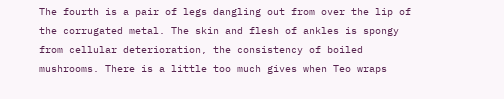The fourth is a pair of legs dangling out from over the lip of the corrugated metal. The skin and flesh of ankles is spongy from cellular deterioration, the consistency of boiled mushrooms. There is a little too much gives when Teo wraps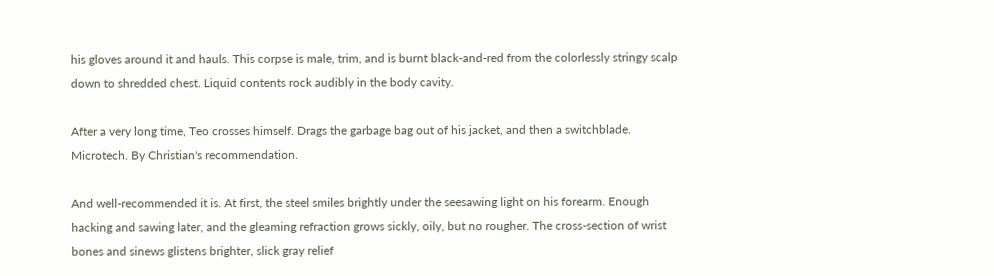his gloves around it and hauls. This corpse is male, trim, and is burnt black-and-red from the colorlessly stringy scalp down to shredded chest. Liquid contents rock audibly in the body cavity.

After a very long time, Teo crosses himself. Drags the garbage bag out of his jacket, and then a switchblade. Microtech. By Christian's recommendation.

And well-recommended it is. At first, the steel smiles brightly under the seesawing light on his forearm. Enough hacking and sawing later, and the gleaming refraction grows sickly, oily, but no rougher. The cross-section of wrist bones and sinews glistens brighter, slick gray relief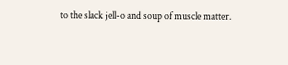to the slack jell-o and soup of muscle matter.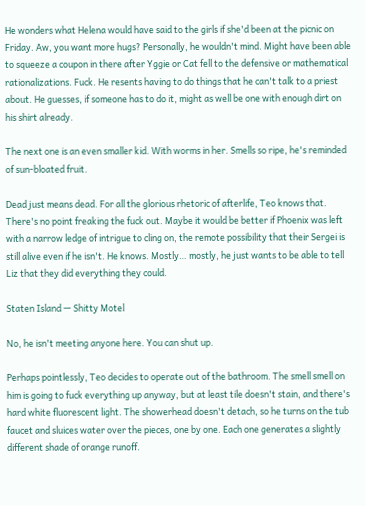He wonders what Helena would have said to the girls if she'd been at the picnic on Friday. Aw, you want more hugs? Personally, he wouldn't mind. Might have been able to squeeze a coupon in there after Yggie or Cat fell to the defensive or mathematical rationalizations. Fuck. He resents having to do things that he can't talk to a priest about. He guesses, if someone has to do it, might as well be one with enough dirt on his shirt already.

The next one is an even smaller kid. With worms in her. Smells so ripe, he's reminded of sun-bloated fruit.

Dead just means dead. For all the glorious rhetoric of afterlife, Teo knows that. There's no point freaking the fuck out. Maybe it would be better if Phoenix was left with a narrow ledge of intrigue to cling on, the remote possibility that their Sergei is still alive even if he isn't. He knows. Mostly… mostly, he just wants to be able to tell Liz that they did everything they could.

Staten Island — Shitty Motel

No, he isn't meeting anyone here. You can shut up.

Perhaps pointlessly, Teo decides to operate out of the bathroom. The smell smell on him is going to fuck everything up anyway, but at least tile doesn't stain, and there's hard white fluorescent light. The showerhead doesn't detach, so he turns on the tub faucet and sluices water over the pieces, one by one. Each one generates a slightly different shade of orange runoff.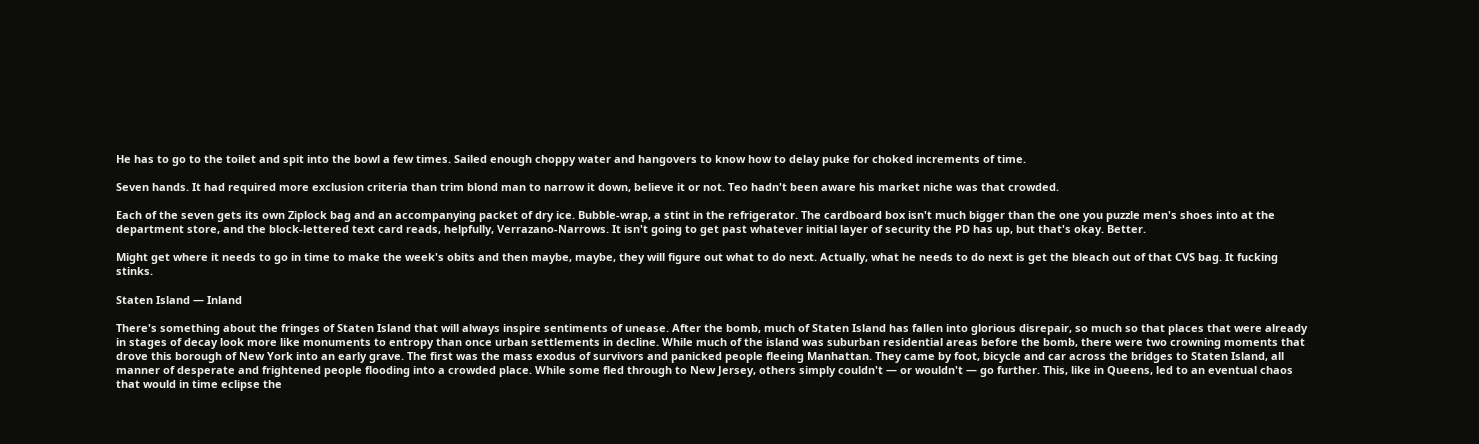He has to go to the toilet and spit into the bowl a few times. Sailed enough choppy water and hangovers to know how to delay puke for choked increments of time.

Seven hands. It had required more exclusion criteria than trim blond man to narrow it down, believe it or not. Teo hadn't been aware his market niche was that crowded.

Each of the seven gets its own Ziplock bag and an accompanying packet of dry ice. Bubble-wrap, a stint in the refrigerator. The cardboard box isn't much bigger than the one you puzzle men's shoes into at the department store, and the block-lettered text card reads, helpfully, Verrazano-Narrows. It isn't going to get past whatever initial layer of security the PD has up, but that's okay. Better.

Might get where it needs to go in time to make the week's obits and then maybe, maybe, they will figure out what to do next. Actually, what he needs to do next is get the bleach out of that CVS bag. It fucking stinks.

Staten Island — Inland

There's something about the fringes of Staten Island that will always inspire sentiments of unease. After the bomb, much of Staten Island has fallen into glorious disrepair, so much so that places that were already in stages of decay look more like monuments to entropy than once urban settlements in decline. While much of the island was suburban residential areas before the bomb, there were two crowning moments that drove this borough of New York into an early grave. The first was the mass exodus of survivors and panicked people fleeing Manhattan. They came by foot, bicycle and car across the bridges to Staten Island, all manner of desperate and frightened people flooding into a crowded place. While some fled through to New Jersey, others simply couldn't — or wouldn't — go further. This, like in Queens, led to an eventual chaos that would in time eclipse the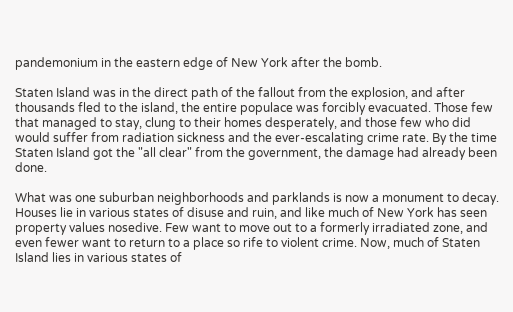pandemonium in the eastern edge of New York after the bomb.

Staten Island was in the direct path of the fallout from the explosion, and after thousands fled to the island, the entire populace was forcibly evacuated. Those few that managed to stay, clung to their homes desperately, and those few who did would suffer from radiation sickness and the ever-escalating crime rate. By the time Staten Island got the "all clear" from the government, the damage had already been done.

What was one suburban neighborhoods and parklands is now a monument to decay. Houses lie in various states of disuse and ruin, and like much of New York has seen property values nosedive. Few want to move out to a formerly irradiated zone, and even fewer want to return to a place so rife to violent crime. Now, much of Staten Island lies in various states of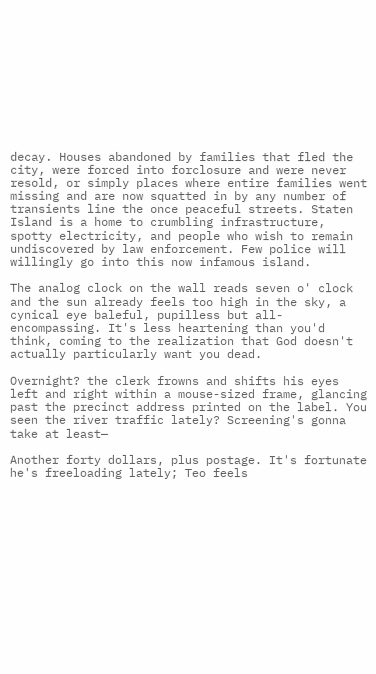decay. Houses abandoned by families that fled the city, were forced into forclosure and were never resold, or simply places where entire families went missing and are now squatted in by any number of transients line the once peaceful streets. Staten Island is a home to crumbling infrastructure, spotty electricity, and people who wish to remain undiscovered by law enforcement. Few police will willingly go into this now infamous island.

The analog clock on the wall reads seven o' clock and the sun already feels too high in the sky, a cynical eye baleful, pupilless but all-encompassing. It's less heartening than you'd think, coming to the realization that God doesn't actually particularly want you dead.

Overnight? the clerk frowns and shifts his eyes left and right within a mouse-sized frame, glancing past the precinct address printed on the label. You seen the river traffic lately? Screening's gonna take at least—

Another forty dollars, plus postage. It's fortunate he's freeloading lately; Teo feels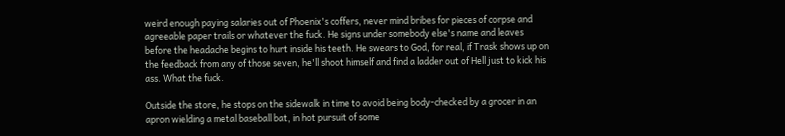weird enough paying salaries out of Phoenix's coffers, never mind bribes for pieces of corpse and agreeable paper trails or whatever the fuck. He signs under somebody else's name and leaves before the headache begins to hurt inside his teeth. He swears to God, for real, if Trask shows up on the feedback from any of those seven, he'll shoot himself and find a ladder out of Hell just to kick his ass. What the fuck.

Outside the store, he stops on the sidewalk in time to avoid being body-checked by a grocer in an apron wielding a metal baseball bat, in hot pursuit of some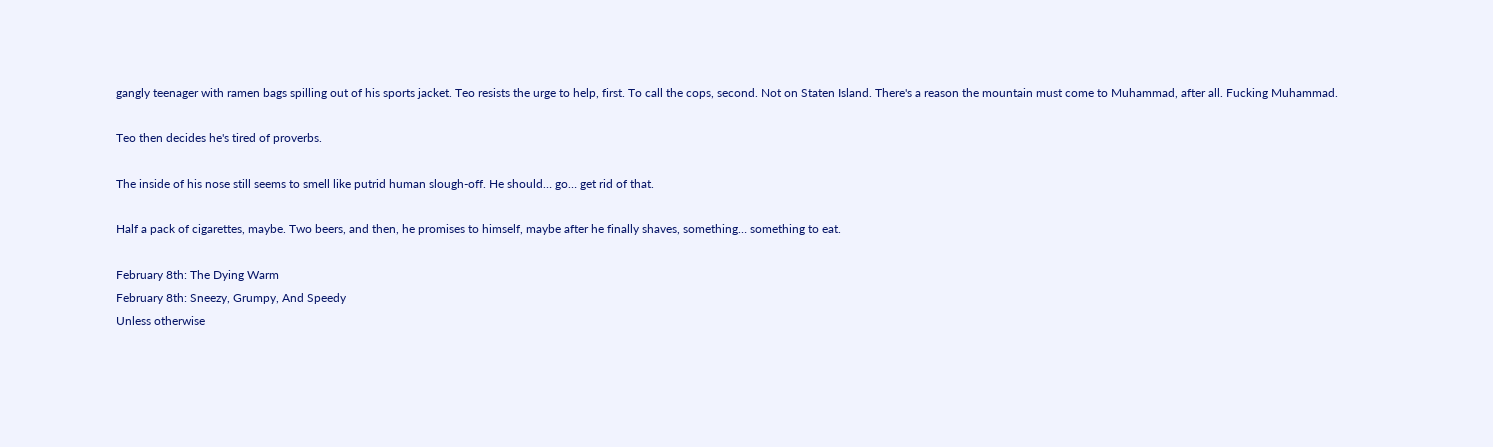gangly teenager with ramen bags spilling out of his sports jacket. Teo resists the urge to help, first. To call the cops, second. Not on Staten Island. There's a reason the mountain must come to Muhammad, after all. Fucking Muhammad.

Teo then decides he's tired of proverbs.

The inside of his nose still seems to smell like putrid human slough-off. He should… go… get rid of that.

Half a pack of cigarettes, maybe. Two beers, and then, he promises to himself, maybe after he finally shaves, something… something to eat.

February 8th: The Dying Warm
February 8th: Sneezy, Grumpy, And Speedy
Unless otherwise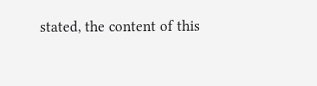stated, the content of this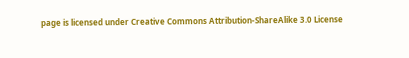page is licensed under Creative Commons Attribution-ShareAlike 3.0 License